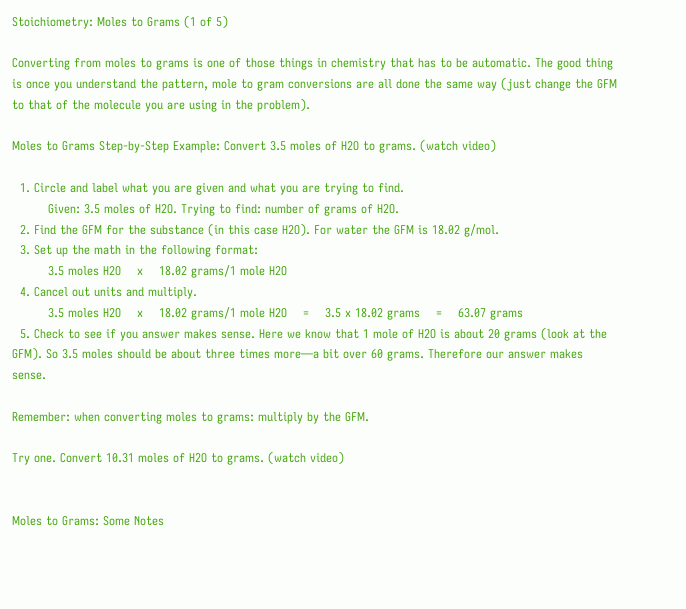Stoichiometry: Moles to Grams (1 of 5)

Converting from moles to grams is one of those things in chemistry that has to be automatic. The good thing is once you understand the pattern, mole to gram conversions are all done the same way (just change the GFM to that of the molecule you are using in the problem).

Moles to Grams Step-by-Step Example: Convert 3.5 moles of H2O to grams. (watch video)

  1. Circle and label what you are given and what you are trying to find.
         Given: 3.5 moles of H2O. Trying to find: number of grams of H2O.
  2. Find the GFM for the substance (in this case H2O). For water the GFM is 18.02 g/mol.
  3. Set up the math in the following format:
         3.5 moles H2O    x    18.02 grams/1 mole H2O
  4. Cancel out units and multiply.
         3.5 moles H2O    x    18.02 grams/1 mole H2O    =    3.5 x 18.02 grams    =    63.07 grams
  5. Check to see if you answer makes sense. Here we know that 1 mole of H2O is about 20 grams (look at the GFM). So 3.5 moles should be about three times more—a bit over 60 grams. Therefore our answer makes sense.

Remember: when converting moles to grams: multiply by the GFM.

Try one. Convert 10.31 moles of H2O to grams. (watch video)


Moles to Grams: Some Notes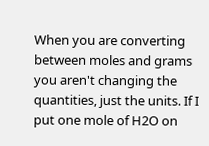When you are converting between moles and grams you aren't changing the quantities, just the units. If I put one mole of H2O on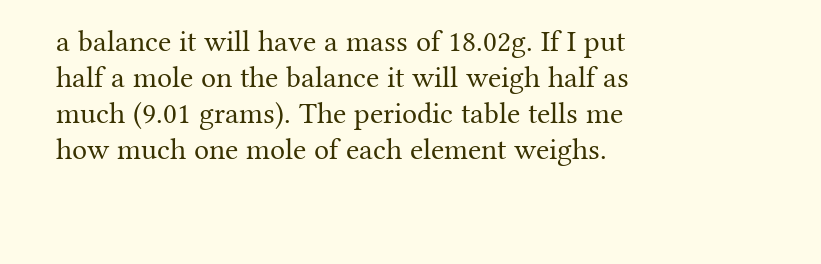a balance it will have a mass of 18.02g. If I put half a mole on the balance it will weigh half as much (9.01 grams). The periodic table tells me how much one mole of each element weighs.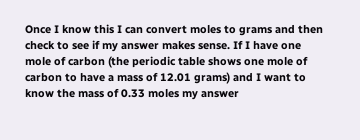Once I know this I can convert moles to grams and then check to see if my answer makes sense. If I have one mole of carbon (the periodic table shows one mole of carbon to have a mass of 12.01 grams) and I want to know the mass of 0.33 moles my answer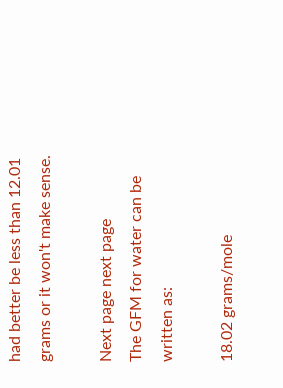had better be less than 12.01 grams or it won't make sense.

Next page next page
The GFM for water can be written as:

18.02 grams/mole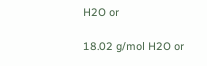H2O or

18.02 g/mol H2O or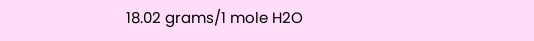18.02 grams/1 mole H2O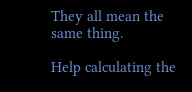They all mean the same thing.

Help calculating the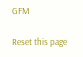GFM

Reset this page